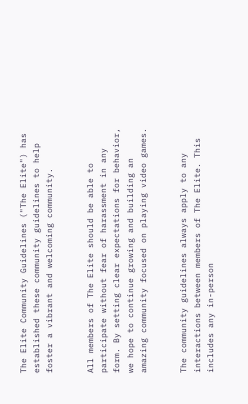The Elite Community Guidelines ("The Elite") has established these community guidelines to help foster a vibrant and welcoming community.


All members of The Elite should be able to participate without fear of harassment in any form. By setting clear expectations for behavior, we hope to continue growing and building an amazing community focused on playing video games.


The community guidelines always apply to any interactions between members of The Elite. This includes any in-person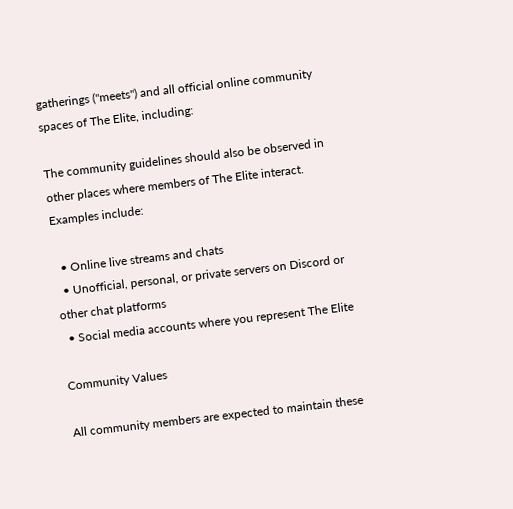gatherings ("meets") and all official online community spaces of The Elite, including:

The community guidelines should also be observed in other places where members of The Elite interact. Examples include:

  • Online live streams and chats
  • Unofficial, personal, or private servers on Discord or other chat platforms
  • Social media accounts where you represent The Elite

Community Values

All community members are expected to maintain these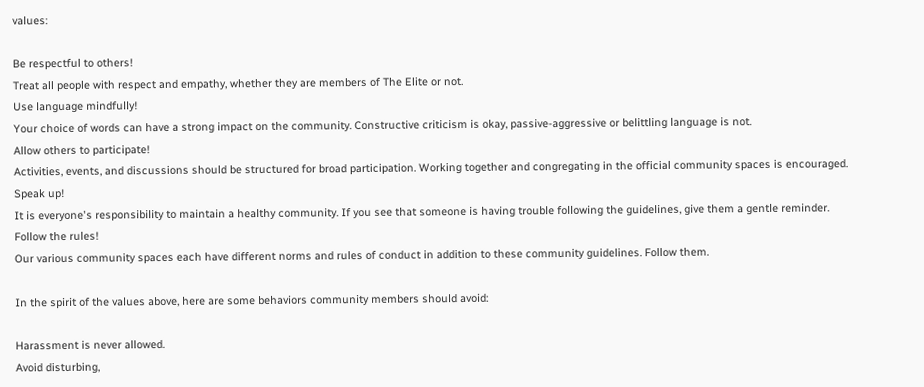values:

Be respectful to others!
Treat all people with respect and empathy, whether they are members of The Elite or not.
Use language mindfully!
Your choice of words can have a strong impact on the community. Constructive criticism is okay, passive-aggressive or belittling language is not.
Allow others to participate!
Activities, events, and discussions should be structured for broad participation. Working together and congregating in the official community spaces is encouraged.
Speak up!
It is everyone's responsibility to maintain a healthy community. If you see that someone is having trouble following the guidelines, give them a gentle reminder.
Follow the rules!
Our various community spaces each have different norms and rules of conduct in addition to these community guidelines. Follow them.

In the spirit of the values above, here are some behaviors community members should avoid:

Harassment is never allowed.
Avoid disturbing,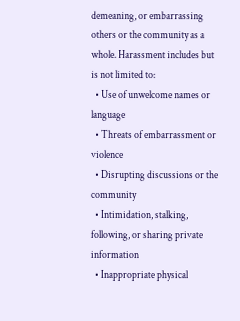demeaning, or embarrassing others or the community as a whole. Harassment includes but is not limited to:
  • Use of unwelcome names or language
  • Threats of embarrassment or violence
  • Disrupting discussions or the community
  • Intimidation, stalking, following, or sharing private information
  • Inappropriate physical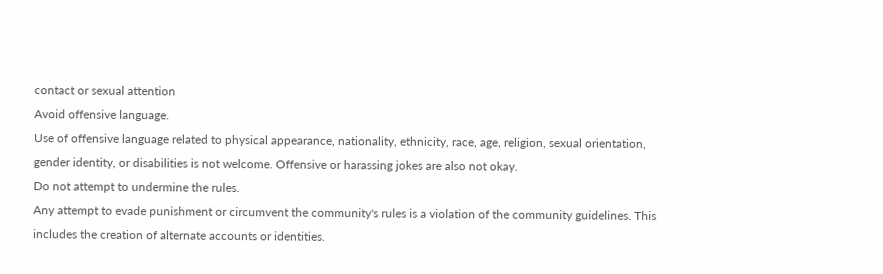contact or sexual attention
Avoid offensive language.
Use of offensive language related to physical appearance, nationality, ethnicity, race, age, religion, sexual orientation, gender identity, or disabilities is not welcome. Offensive or harassing jokes are also not okay.
Do not attempt to undermine the rules.
Any attempt to evade punishment or circumvent the community's rules is a violation of the community guidelines. This includes the creation of alternate accounts or identities.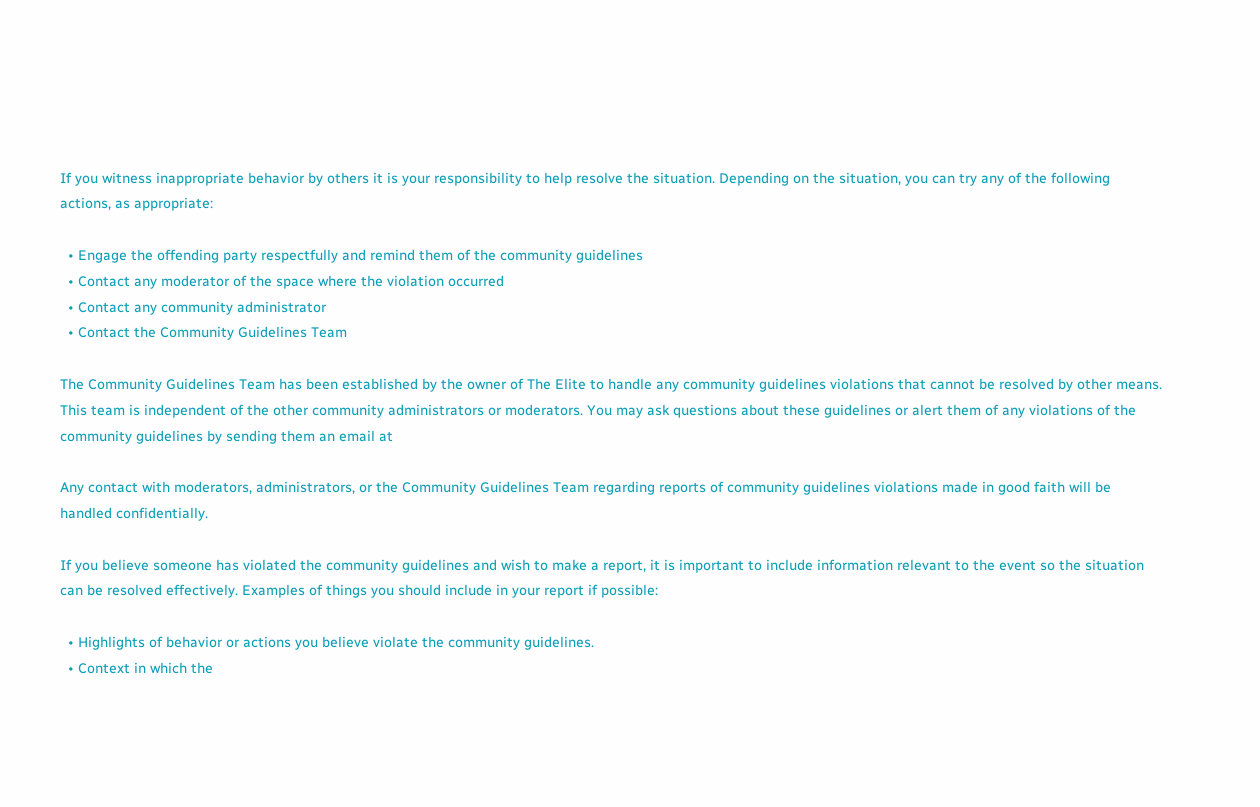If you witness inappropriate behavior by others it is your responsibility to help resolve the situation. Depending on the situation, you can try any of the following actions, as appropriate:

  • Engage the offending party respectfully and remind them of the community guidelines
  • Contact any moderator of the space where the violation occurred
  • Contact any community administrator
  • Contact the Community Guidelines Team

The Community Guidelines Team has been established by the owner of The Elite to handle any community guidelines violations that cannot be resolved by other means. This team is independent of the other community administrators or moderators. You may ask questions about these guidelines or alert them of any violations of the community guidelines by sending them an email at

Any contact with moderators, administrators, or the Community Guidelines Team regarding reports of community guidelines violations made in good faith will be handled confidentially.

If you believe someone has violated the community guidelines and wish to make a report, it is important to include information relevant to the event so the situation can be resolved effectively. Examples of things you should include in your report if possible:

  • Highlights of behavior or actions you believe violate the community guidelines.
  • Context in which the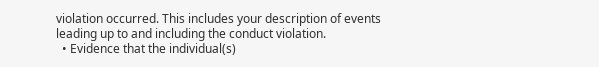violation occurred. This includes your description of events leading up to and including the conduct violation.
  • Evidence that the individual(s)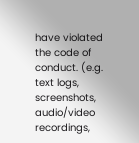have violated the code of conduct. (e.g. text logs, screenshots, audio/video recordings,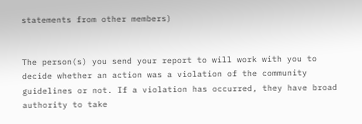statements from other members)


The person(s) you send your report to will work with you to decide whether an action was a violation of the community guidelines or not. If a violation has occurred, they have broad authority to take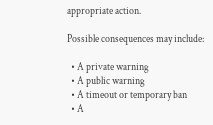appropriate action.

Possible consequences may include:

  • A private warning
  • A public warning
  • A timeout or temporary ban
  • A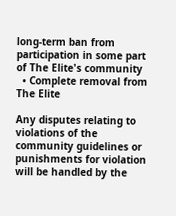long-term ban from participation in some part of The Elite's community
  • Complete removal from The Elite

Any disputes relating to violations of the community guidelines or punishments for violation will be handled by the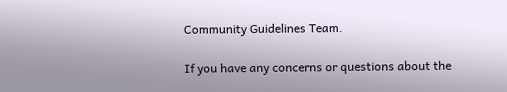Community Guidelines Team.

If you have any concerns or questions about the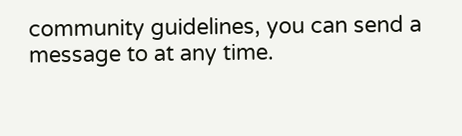community guidelines, you can send a message to at any time.